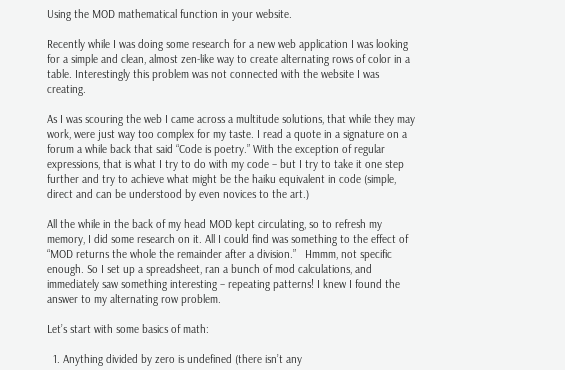Using the MOD mathematical function in your website.

Recently while I was doing some research for a new web application I was looking for a simple and clean, almost zen-like way to create alternating rows of color in a table. Interestingly this problem was not connected with the website I was creating.

As I was scouring the web I came across a multitude solutions, that while they may work, were just way too complex for my taste. I read a quote in a signature on a forum a while back that said “Code is poetry.” With the exception of regular expressions, that is what I try to do with my code – but I try to take it one step further and try to achieve what might be the haiku equivalent in code (simple, direct and can be understood by even novices to the art.)

All the while in the back of my head MOD kept circulating, so to refresh my memory, I did some research on it. All I could find was something to the effect of “MOD returns the whole the remainder after a division.”   Hmmm, not specific enough. So I set up a spreadsheet, ran a bunch of mod calculations, and immediately saw something interesting – repeating patterns! I knew I found the answer to my alternating row problem.

Let’s start with some basics of math:

  1. Anything divided by zero is undefined (there isn’t any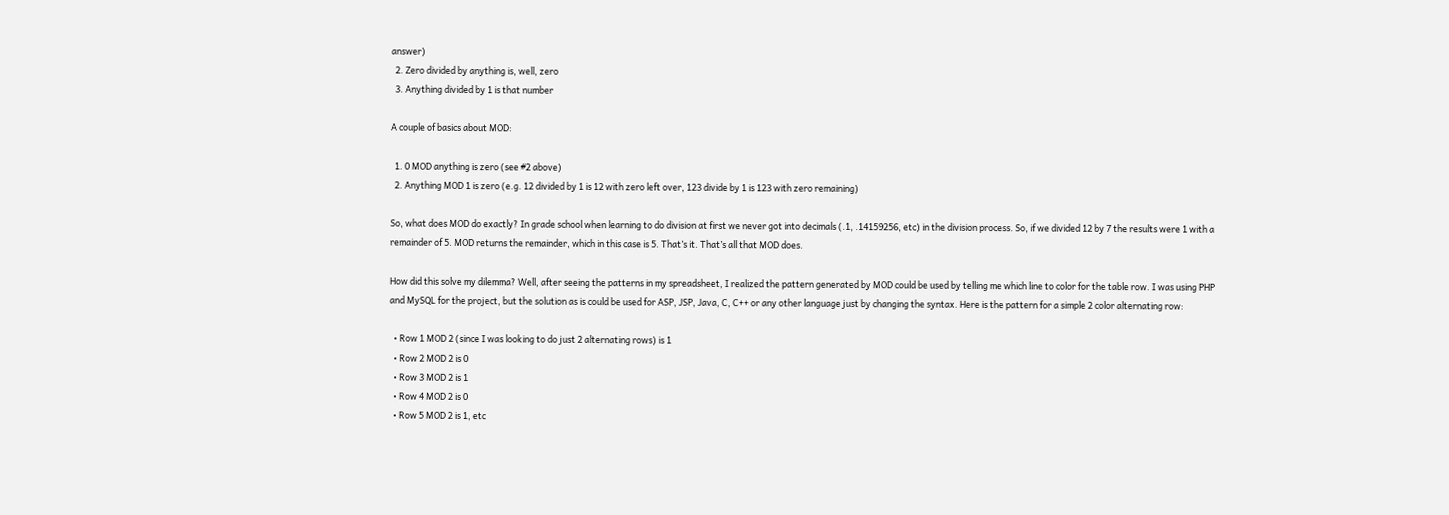answer)
  2. Zero divided by anything is, well, zero
  3. Anything divided by 1 is that number

A couple of basics about MOD:

  1. 0 MOD anything is zero (see #2 above)
  2. Anything MOD 1 is zero (e.g. 12 divided by 1 is 12 with zero left over, 123 divide by 1 is 123 with zero remaining)

So, what does MOD do exactly? In grade school when learning to do division at first we never got into decimals (.1, .14159256, etc) in the division process. So, if we divided 12 by 7 the results were 1 with a remainder of 5. MOD returns the remainder, which in this case is 5. That’s it. That’s all that MOD does.

How did this solve my dilemma? Well, after seeing the patterns in my spreadsheet, I realized the pattern generated by MOD could be used by telling me which line to color for the table row. I was using PHP and MySQL for the project, but the solution as is could be used for ASP, JSP, Java, C, C++ or any other language just by changing the syntax. Here is the pattern for a simple 2 color alternating row:

  • Row 1 MOD 2 (since I was looking to do just 2 alternating rows) is 1
  • Row 2 MOD 2 is 0
  • Row 3 MOD 2 is 1
  • Row 4 MOD 2 is 0
  • Row 5 MOD 2 is 1, etc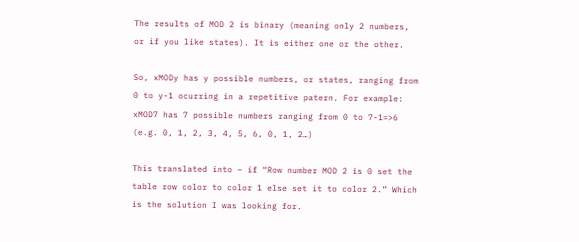The results of MOD 2 is binary (meaning only 2 numbers, or if you like states). It is either one or the other.

So, xMODy has y possible numbers, or states, ranging from 0 to y-1 ocurring in a repetitive patern. For example: xMOD7 has 7 possible numbers ranging from 0 to 7-1=>6 (e.g. 0, 1, 2, 3, 4, 5, 6, 0, 1, 2…)

This translated into – if “Row number MOD 2 is 0 set the table row color to color 1 else set it to color 2.” Which is the solution I was looking for.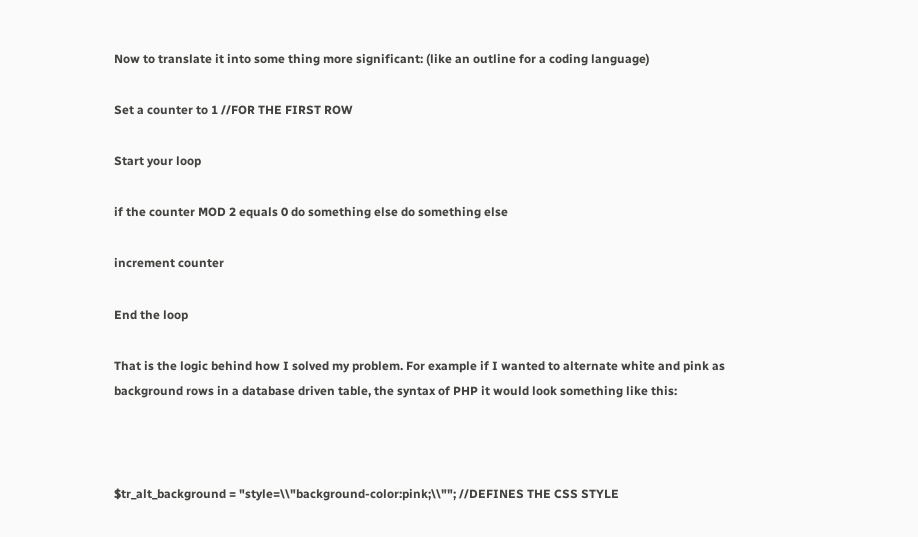Now to translate it into some thing more significant: (like an outline for a coding language)

Set a counter to 1 //FOR THE FIRST ROW

Start your loop

if the counter MOD 2 equals 0 do something else do something else

increment counter

End the loop

That is the logic behind how I solved my problem. For example if I wanted to alternate white and pink as background rows in a database driven table, the syntax of PHP it would look something like this:



$tr_alt_background = "style=\\"background-color:pink;\\""; //DEFINES THE CSS STYLE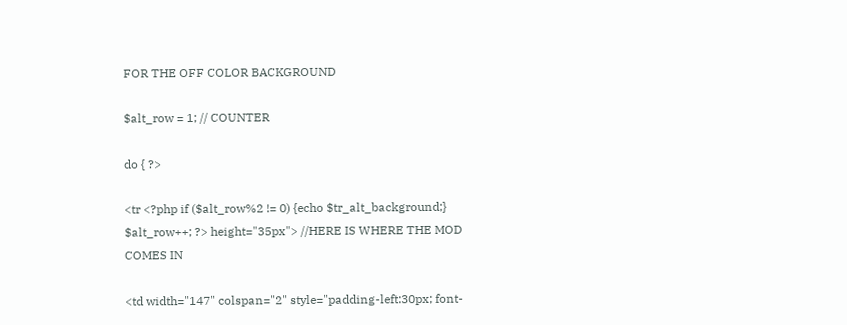FOR THE OFF COLOR BACKGROUND

$alt_row = 1; // COUNTER

do { ?>

<tr <?php if ($alt_row%2 != 0) {echo $tr_alt_background;} $alt_row++; ?> height="35px"> //HERE IS WHERE THE MOD COMES IN

<td width="147" colspan="2" style="padding-left:30px; font-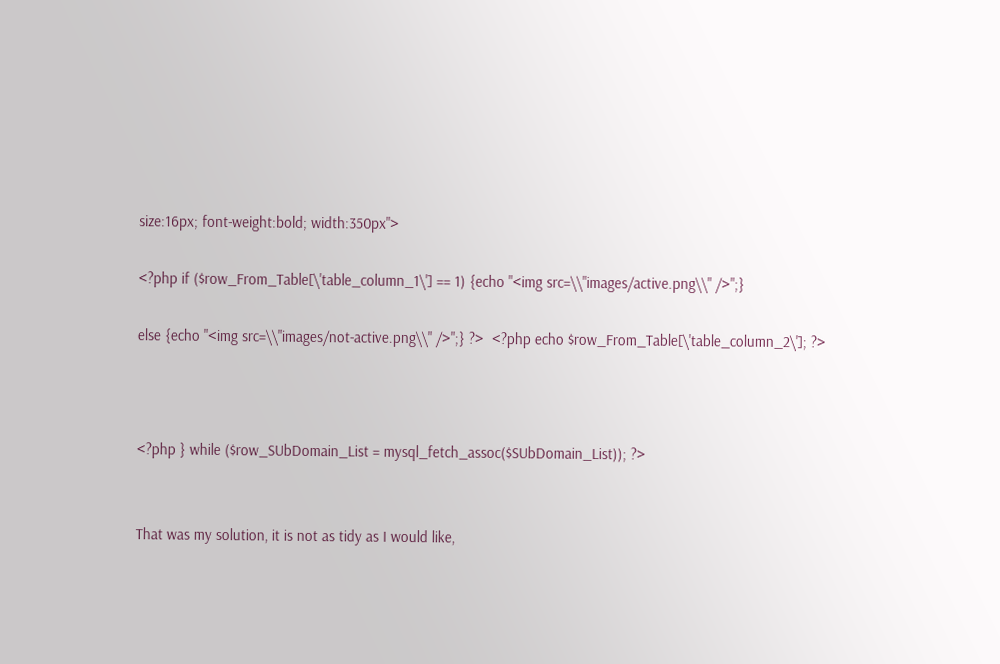size:16px; font-weight:bold; width:350px">

<?php if ($row_From_Table[\'table_column_1\'] == 1) {echo "<img src=\\"images/active.png\\" />";}

else {echo "<img src=\\"images/not-active.png\\" />";} ?>  <?php echo $row_From_Table[\'table_column_2\']; ?>



<?php } while ($row_SUbDomain_List = mysql_fetch_assoc($SUbDomain_List)); ?>


That was my solution, it is not as tidy as I would like,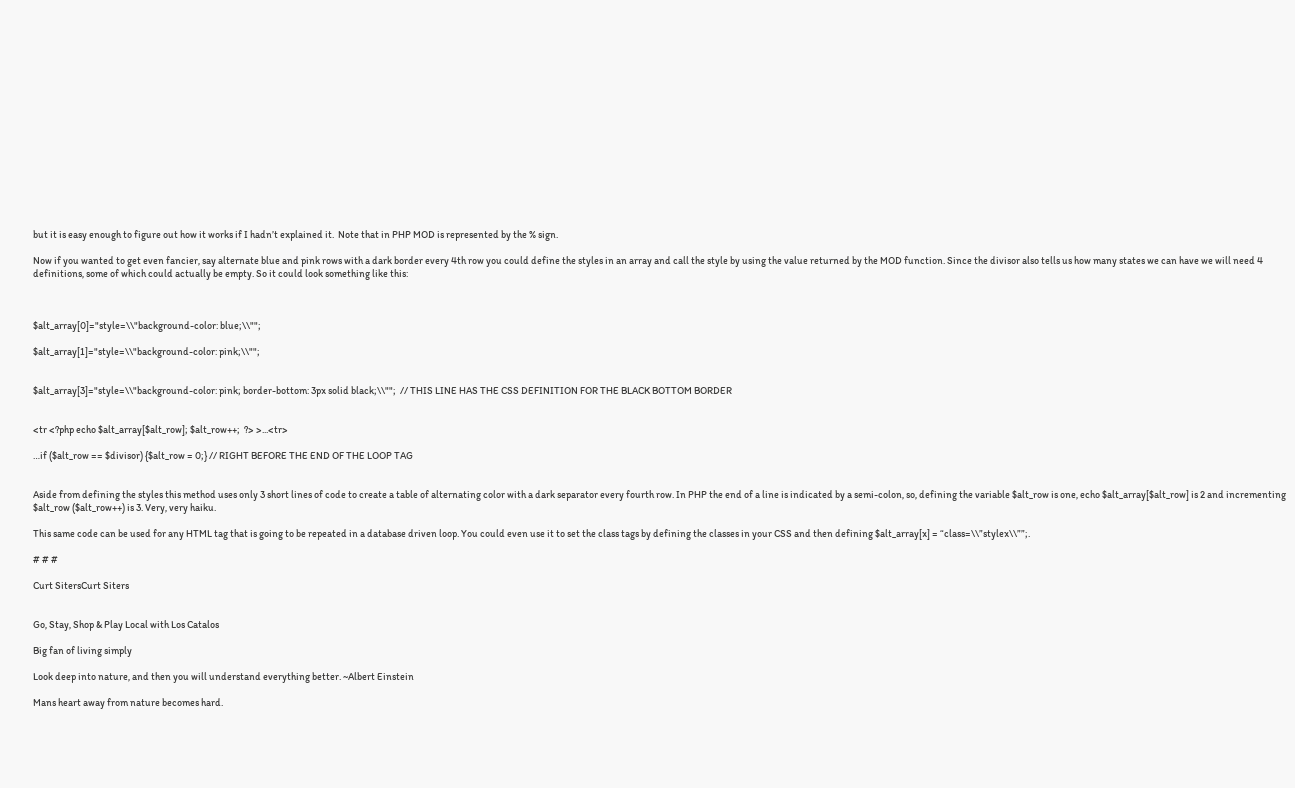but it is easy enough to figure out how it works if I hadn’t explained it.  Note that in PHP MOD is represented by the % sign.

Now if you wanted to get even fancier, say alternate blue and pink rows with a dark border every 4th row you could define the styles in an array and call the style by using the value returned by the MOD function. Since the divisor also tells us how many states we can have we will need 4 definitions, some of which could actually be empty. So it could look something like this:



$alt_array[0]="style=\\"background-color: blue;\\"";

$alt_array[1]="style=\\"background-color: pink;\\"";


$alt_array[3]="style=\\"background-color: pink; border-bottom: 3px solid black;\\"";  // THIS LINE HAS THE CSS DEFINITION FOR THE BLACK BOTTOM BORDER


<tr <?php echo $alt_array[$alt_row]; $alt_row++;  ?> >...<tr>

…if ($alt_row == $divisor) {$alt_row = 0;} // RIGHT BEFORE THE END OF THE LOOP TAG


Aside from defining the styles this method uses only 3 short lines of code to create a table of alternating color with a dark separator every fourth row. In PHP the end of a line is indicated by a semi-colon, so, defining the variable $alt_row is one, echo $alt_array[$alt_row] is 2 and incrementing $alt_row ($alt_row++) is 3. Very, very haiku.

This same code can be used for any HTML tag that is going to be repeated in a database driven loop. You could even use it to set the class tags by defining the classes in your CSS and then defining $alt_array[x] = “class=\\”stylex\\””;.

# # #

Curt SitersCurt Siters


Go, Stay, Shop & Play Local with Los Catalos

Big fan of living simply

Look deep into nature, and then you will understand everything better. ~Albert Einstein

Mans heart away from nature becomes hard.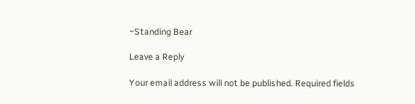~Standing Bear

Leave a Reply

Your email address will not be published. Required fields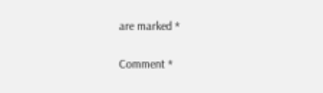are marked *

Comment *